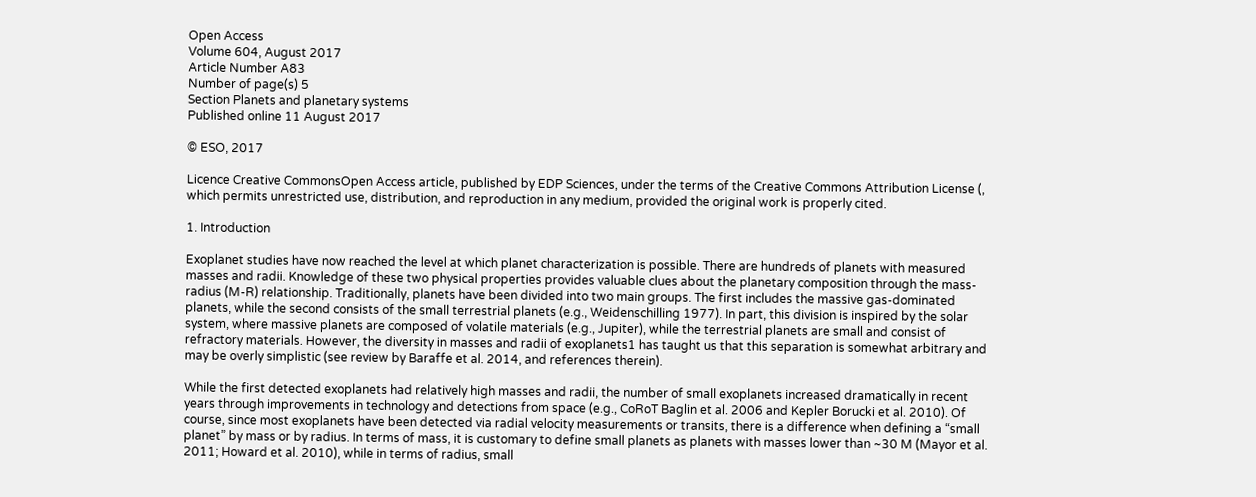Open Access
Volume 604, August 2017
Article Number A83
Number of page(s) 5
Section Planets and planetary systems
Published online 11 August 2017

© ESO, 2017

Licence Creative CommonsOpen Access article, published by EDP Sciences, under the terms of the Creative Commons Attribution License (, which permits unrestricted use, distribution, and reproduction in any medium, provided the original work is properly cited.

1. Introduction

Exoplanet studies have now reached the level at which planet characterization is possible. There are hundreds of planets with measured masses and radii. Knowledge of these two physical properties provides valuable clues about the planetary composition through the mass-radius (M-R) relationship. Traditionally, planets have been divided into two main groups. The first includes the massive gas-dominated planets, while the second consists of the small terrestrial planets (e.g., Weidenschilling 1977). In part, this division is inspired by the solar system, where massive planets are composed of volatile materials (e.g., Jupiter), while the terrestrial planets are small and consist of refractory materials. However, the diversity in masses and radii of exoplanets1 has taught us that this separation is somewhat arbitrary and may be overly simplistic (see review by Baraffe et al. 2014, and references therein).

While the first detected exoplanets had relatively high masses and radii, the number of small exoplanets increased dramatically in recent years through improvements in technology and detections from space (e.g., CoRoT Baglin et al. 2006 and Kepler Borucki et al. 2010). Of course, since most exoplanets have been detected via radial velocity measurements or transits, there is a difference when defining a “small planet” by mass or by radius. In terms of mass, it is customary to define small planets as planets with masses lower than ~30 M (Mayor et al. 2011; Howard et al. 2010), while in terms of radius, small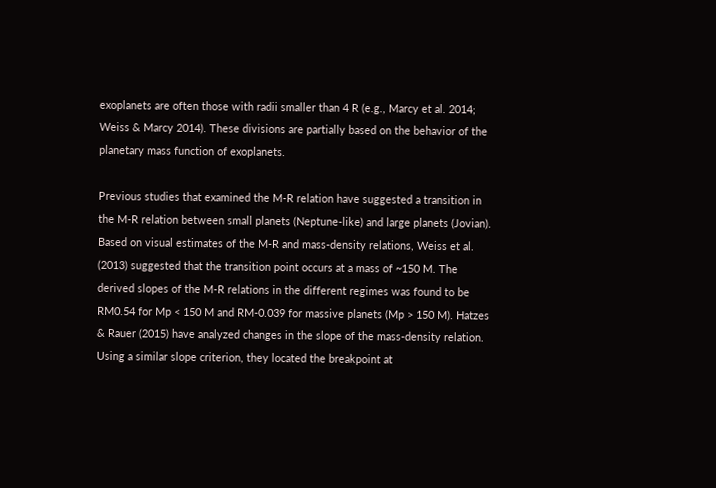exoplanets are often those with radii smaller than 4 R (e.g., Marcy et al. 2014; Weiss & Marcy 2014). These divisions are partially based on the behavior of the planetary mass function of exoplanets.

Previous studies that examined the M-R relation have suggested a transition in the M-R relation between small planets (Neptune-like) and large planets (Jovian). Based on visual estimates of the M-R and mass-density relations, Weiss et al. (2013) suggested that the transition point occurs at a mass of ~150 M. The derived slopes of the M-R relations in the different regimes was found to be RM0.54 for Mp < 150 M and RM-0.039 for massive planets (Mp > 150 M). Hatzes & Rauer (2015) have analyzed changes in the slope of the mass-density relation. Using a similar slope criterion, they located the breakpoint at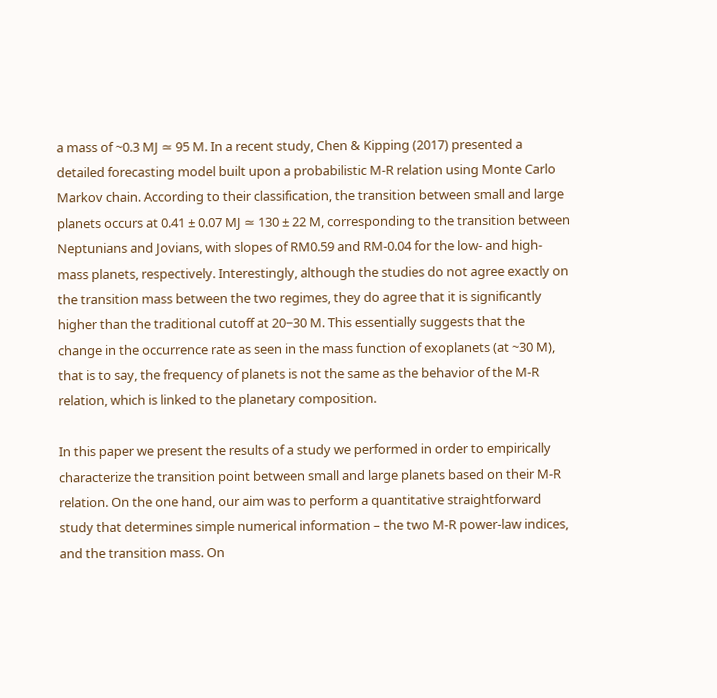a mass of ~0.3 MJ ≃ 95 M. In a recent study, Chen & Kipping (2017) presented a detailed forecasting model built upon a probabilistic M-R relation using Monte Carlo Markov chain. According to their classification, the transition between small and large planets occurs at 0.41 ± 0.07 MJ ≃ 130 ± 22 M, corresponding to the transition between Neptunians and Jovians, with slopes of RM0.59 and RM-0.04 for the low- and high-mass planets, respectively. Interestingly, although the studies do not agree exactly on the transition mass between the two regimes, they do agree that it is significantly higher than the traditional cutoff at 20−30 M. This essentially suggests that the change in the occurrence rate as seen in the mass function of exoplanets (at ~30 M), that is to say, the frequency of planets is not the same as the behavior of the M-R relation, which is linked to the planetary composition.

In this paper we present the results of a study we performed in order to empirically characterize the transition point between small and large planets based on their M-R relation. On the one hand, our aim was to perform a quantitative straightforward study that determines simple numerical information – the two M-R power-law indices, and the transition mass. On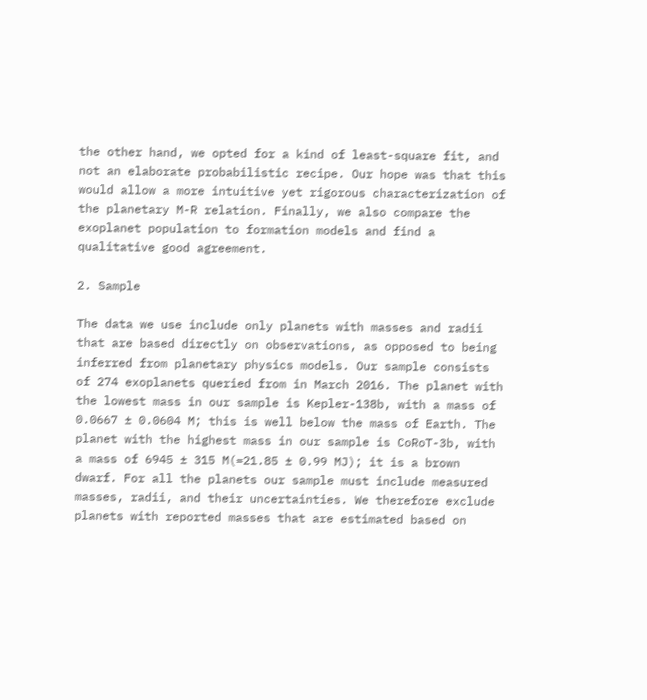the other hand, we opted for a kind of least-square fit, and not an elaborate probabilistic recipe. Our hope was that this would allow a more intuitive yet rigorous characterization of the planetary M-R relation. Finally, we also compare the exoplanet population to formation models and find a qualitative good agreement.

2. Sample

The data we use include only planets with masses and radii that are based directly on observations, as opposed to being inferred from planetary physics models. Our sample consists of 274 exoplanets queried from in March 2016. The planet with the lowest mass in our sample is Kepler-138b, with a mass of 0.0667 ± 0.0604 M; this is well below the mass of Earth. The planet with the highest mass in our sample is CoRoT-3b, with a mass of 6945 ± 315 M(=21.85 ± 0.99 MJ); it is a brown dwarf. For all the planets our sample must include measured masses, radii, and their uncertainties. We therefore exclude planets with reported masses that are estimated based on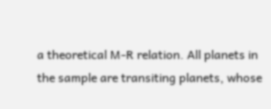a theoretical M-R relation. All planets in the sample are transiting planets, whose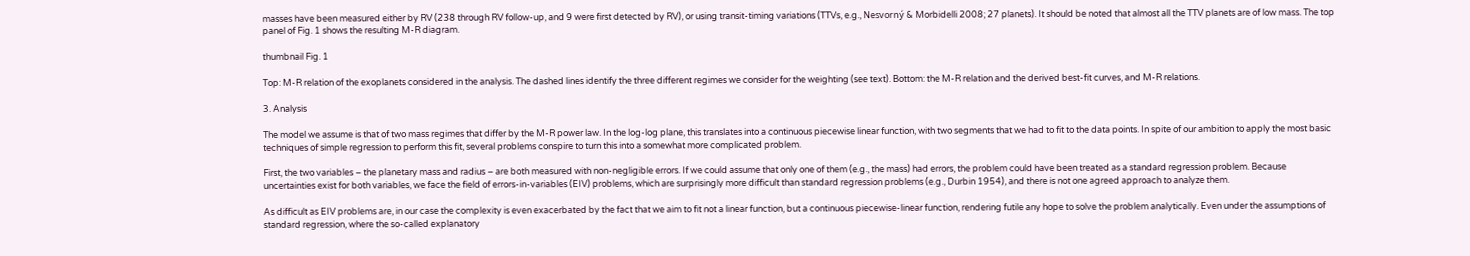masses have been measured either by RV (238 through RV follow-up, and 9 were first detected by RV), or using transit-timing variations (TTVs, e.g., Nesvorný & Morbidelli 2008; 27 planets). It should be noted that almost all the TTV planets are of low mass. The top panel of Fig. 1 shows the resulting M-R diagram.

thumbnail Fig. 1

Top: M-R relation of the exoplanets considered in the analysis. The dashed lines identify the three different regimes we consider for the weighting (see text). Bottom: the M-R relation and the derived best-fit curves, and M-R relations.

3. Analysis

The model we assume is that of two mass regimes that differ by the M-R power law. In the log-log plane, this translates into a continuous piecewise linear function, with two segments that we had to fit to the data points. In spite of our ambition to apply the most basic techniques of simple regression to perform this fit, several problems conspire to turn this into a somewhat more complicated problem.

First, the two variables – the planetary mass and radius – are both measured with non-negligible errors. If we could assume that only one of them (e.g., the mass) had errors, the problem could have been treated as a standard regression problem. Because uncertainties exist for both variables, we face the field of errors-in-variables (EIV) problems, which are surprisingly more difficult than standard regression problems (e.g., Durbin 1954), and there is not one agreed approach to analyze them.

As difficult as EIV problems are, in our case the complexity is even exacerbated by the fact that we aim to fit not a linear function, but a continuous piecewise-linear function, rendering futile any hope to solve the problem analytically. Even under the assumptions of standard regression, where the so-called explanatory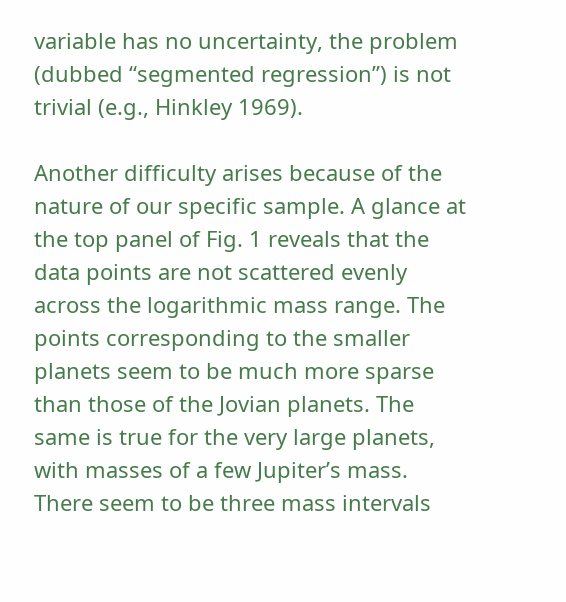variable has no uncertainty, the problem (dubbed “segmented regression”) is not trivial (e.g., Hinkley 1969).

Another difficulty arises because of the nature of our specific sample. A glance at the top panel of Fig. 1 reveals that the data points are not scattered evenly across the logarithmic mass range. The points corresponding to the smaller planets seem to be much more sparse than those of the Jovian planets. The same is true for the very large planets, with masses of a few Jupiter’s mass. There seem to be three mass intervals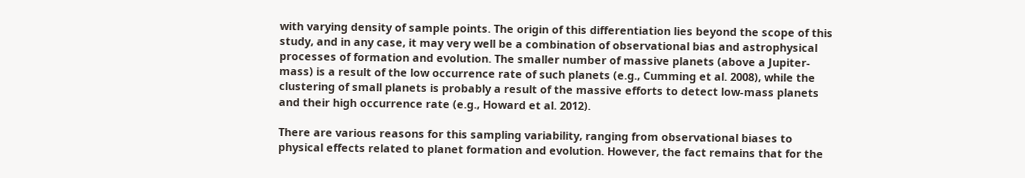with varying density of sample points. The origin of this differentiation lies beyond the scope of this study, and in any case, it may very well be a combination of observational bias and astrophysical processes of formation and evolution. The smaller number of massive planets (above a Jupiter-mass) is a result of the low occurrence rate of such planets (e.g., Cumming et al. 2008), while the clustering of small planets is probably a result of the massive efforts to detect low-mass planets and their high occurrence rate (e.g., Howard et al. 2012).

There are various reasons for this sampling variability, ranging from observational biases to physical effects related to planet formation and evolution. However, the fact remains that for the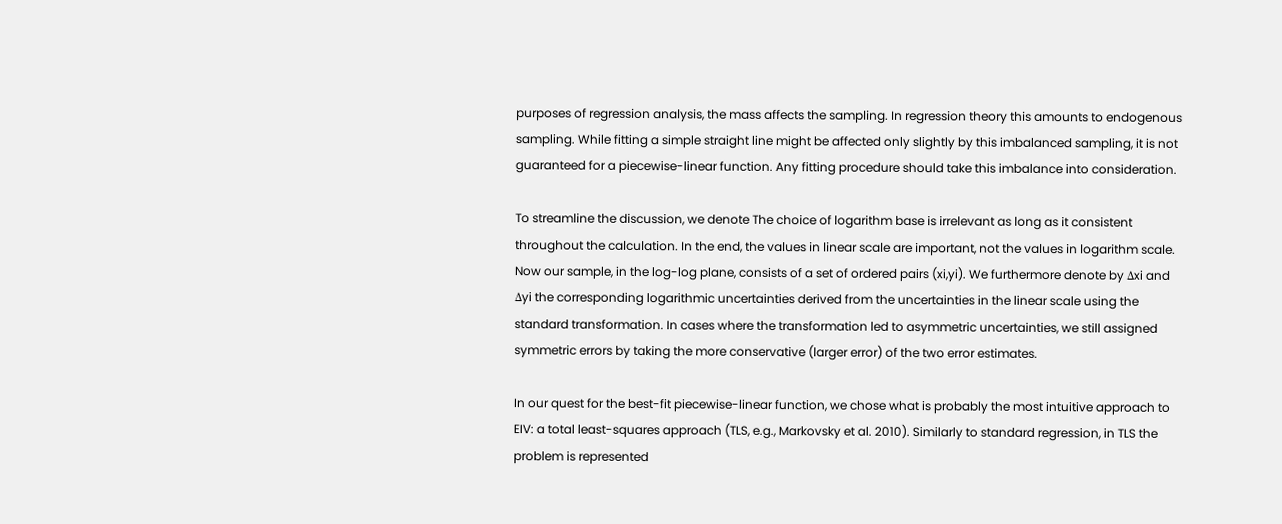purposes of regression analysis, the mass affects the sampling. In regression theory this amounts to endogenous sampling. While fitting a simple straight line might be affected only slightly by this imbalanced sampling, it is not guaranteed for a piecewise-linear function. Any fitting procedure should take this imbalance into consideration.

To streamline the discussion, we denote The choice of logarithm base is irrelevant as long as it consistent throughout the calculation. In the end, the values in linear scale are important, not the values in logarithm scale. Now our sample, in the log-log plane, consists of a set of ordered pairs (xi,yi). We furthermore denote by Δxi and Δyi the corresponding logarithmic uncertainties derived from the uncertainties in the linear scale using the standard transformation. In cases where the transformation led to asymmetric uncertainties, we still assigned symmetric errors by taking the more conservative (larger error) of the two error estimates.

In our quest for the best-fit piecewise-linear function, we chose what is probably the most intuitive approach to EIV: a total least-squares approach (TLS, e.g., Markovsky et al. 2010). Similarly to standard regression, in TLS the problem is represented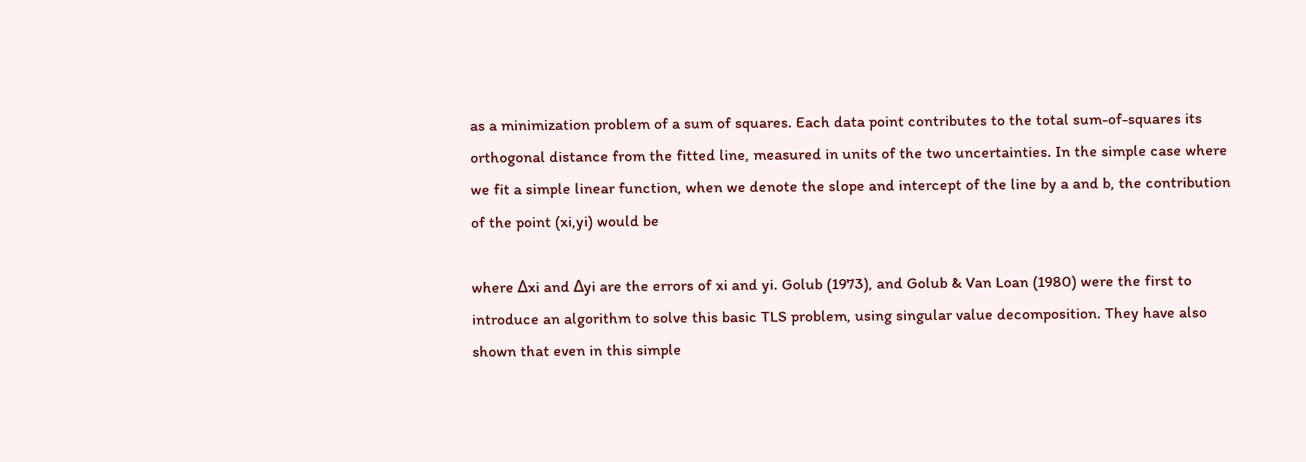as a minimization problem of a sum of squares. Each data point contributes to the total sum-of-squares its orthogonal distance from the fitted line, measured in units of the two uncertainties. In the simple case where we fit a simple linear function, when we denote the slope and intercept of the line by a and b, the contribution of the point (xi,yi) would be

where Δxi and Δyi are the errors of xi and yi. Golub (1973), and Golub & Van Loan (1980) were the first to introduce an algorithm to solve this basic TLS problem, using singular value decomposition. They have also shown that even in this simple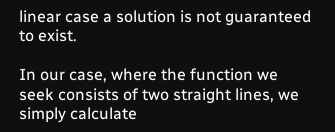linear case a solution is not guaranteed to exist.

In our case, where the function we seek consists of two straight lines, we simply calculate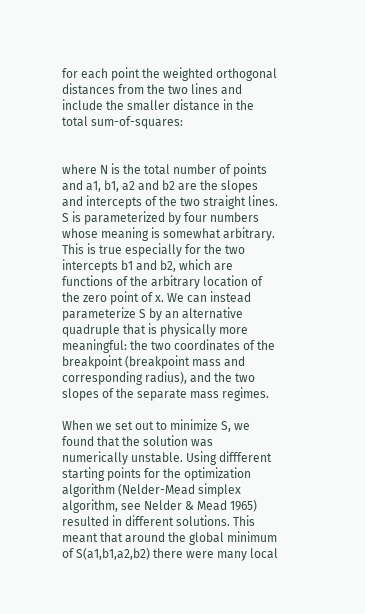for each point the weighted orthogonal distances from the two lines and include the smaller distance in the total sum-of-squares:


where N is the total number of points and a1, b1, a2 and b2 are the slopes and intercepts of the two straight lines. S is parameterized by four numbers whose meaning is somewhat arbitrary. This is true especially for the two intercepts b1 and b2, which are functions of the arbitrary location of the zero point of x. We can instead parameterize S by an alternative quadruple that is physically more meaningful: the two coordinates of the breakpoint (breakpoint mass and corresponding radius), and the two slopes of the separate mass regimes.

When we set out to minimize S, we found that the solution was numerically unstable. Using diffferent starting points for the optimization algorithm (Nelder-Mead simplex algorithm, see Nelder & Mead 1965) resulted in different solutions. This meant that around the global minimum of S(a1,b1,a2,b2) there were many local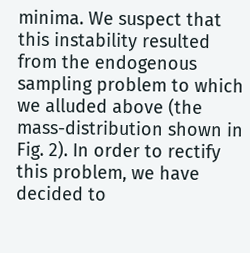minima. We suspect that this instability resulted from the endogenous sampling problem to which we alluded above (the mass-distribution shown in Fig. 2). In order to rectify this problem, we have decided to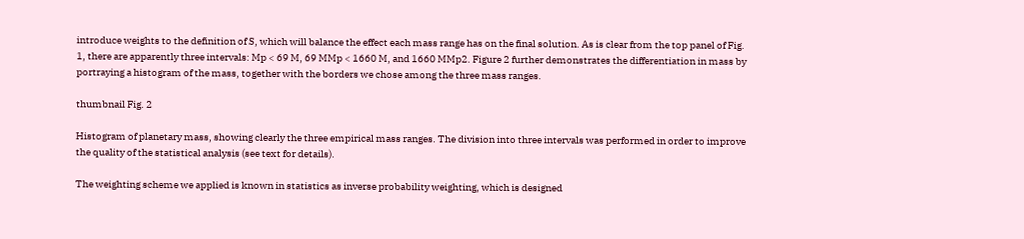introduce weights to the definition of S, which will balance the effect each mass range has on the final solution. As is clear from the top panel of Fig. 1, there are apparently three intervals: Mp < 69 M, 69 MMp < 1660 M, and 1660 MMp2. Figure 2 further demonstrates the differentiation in mass by portraying a histogram of the mass, together with the borders we chose among the three mass ranges.

thumbnail Fig. 2

Histogram of planetary mass, showing clearly the three empirical mass ranges. The division into three intervals was performed in order to improve the quality of the statistical analysis (see text for details).

The weighting scheme we applied is known in statistics as inverse probability weighting, which is designed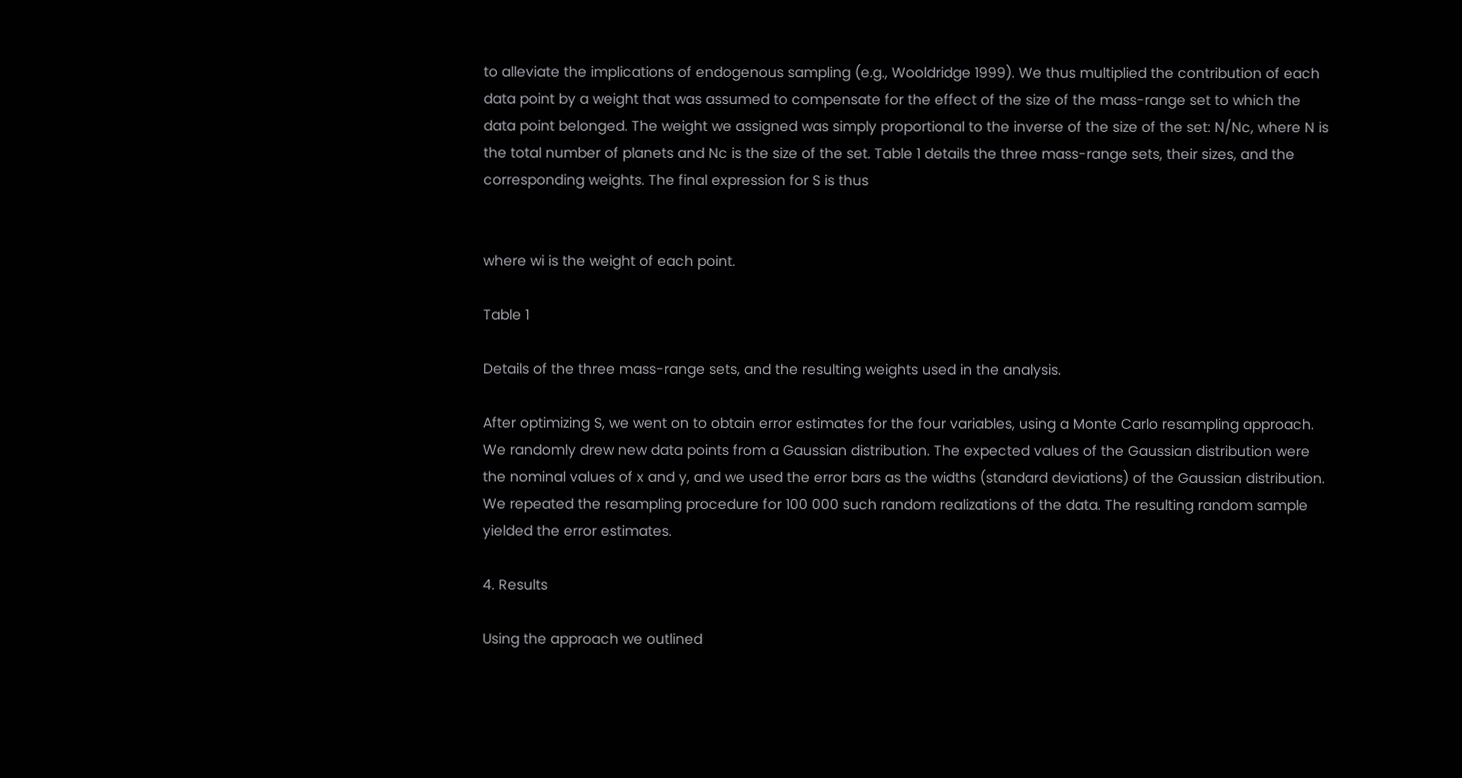to alleviate the implications of endogenous sampling (e.g., Wooldridge 1999). We thus multiplied the contribution of each data point by a weight that was assumed to compensate for the effect of the size of the mass-range set to which the data point belonged. The weight we assigned was simply proportional to the inverse of the size of the set: N/Nc, where N is the total number of planets and Nc is the size of the set. Table 1 details the three mass-range sets, their sizes, and the corresponding weights. The final expression for S is thus


where wi is the weight of each point.

Table 1

Details of the three mass-range sets, and the resulting weights used in the analysis.

After optimizing S, we went on to obtain error estimates for the four variables, using a Monte Carlo resampling approach. We randomly drew new data points from a Gaussian distribution. The expected values of the Gaussian distribution were the nominal values of x and y, and we used the error bars as the widths (standard deviations) of the Gaussian distribution. We repeated the resampling procedure for 100 000 such random realizations of the data. The resulting random sample yielded the error estimates.

4. Results

Using the approach we outlined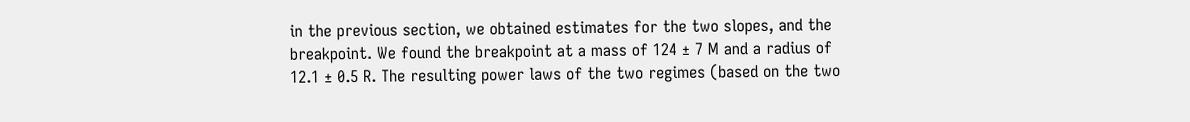in the previous section, we obtained estimates for the two slopes, and the breakpoint. We found the breakpoint at a mass of 124 ± 7 M and a radius of 12.1 ± 0.5 R. The resulting power laws of the two regimes (based on the two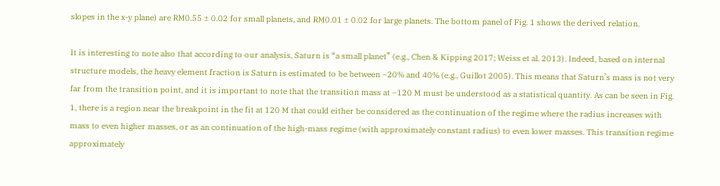slopes in the x-y plane) are RM0.55 ± 0.02 for small planets, and RM0.01 ± 0.02 for large planets. The bottom panel of Fig. 1 shows the derived relation.

It is interesting to note also that according to our analysis, Saturn is “a small planet” (e.g., Chen & Kipping 2017; Weiss et al. 2013). Indeed, based on internal structure models, the heavy element fraction is Saturn is estimated to be between ~20% and 40% (e.g., Guillot 2005). This means that Saturn’s mass is not very far from the transition point, and it is important to note that the transition mass at ~120 M must be understood as a statistical quantity. As can be seen in Fig. 1, there is a region near the breakpoint in the fit at 120 M that could either be considered as the continuation of the regime where the radius increases with mass to even higher masses, or as an continuation of the high-mass regime (with approximately constant radius) to even lower masses. This transition regime approximately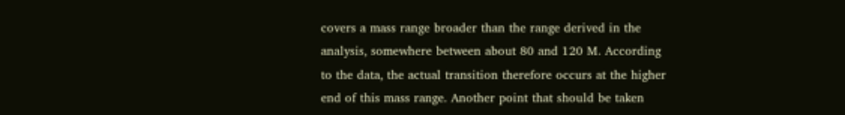covers a mass range broader than the range derived in the analysis, somewhere between about 80 and 120 M. According to the data, the actual transition therefore occurs at the higher end of this mass range. Another point that should be taken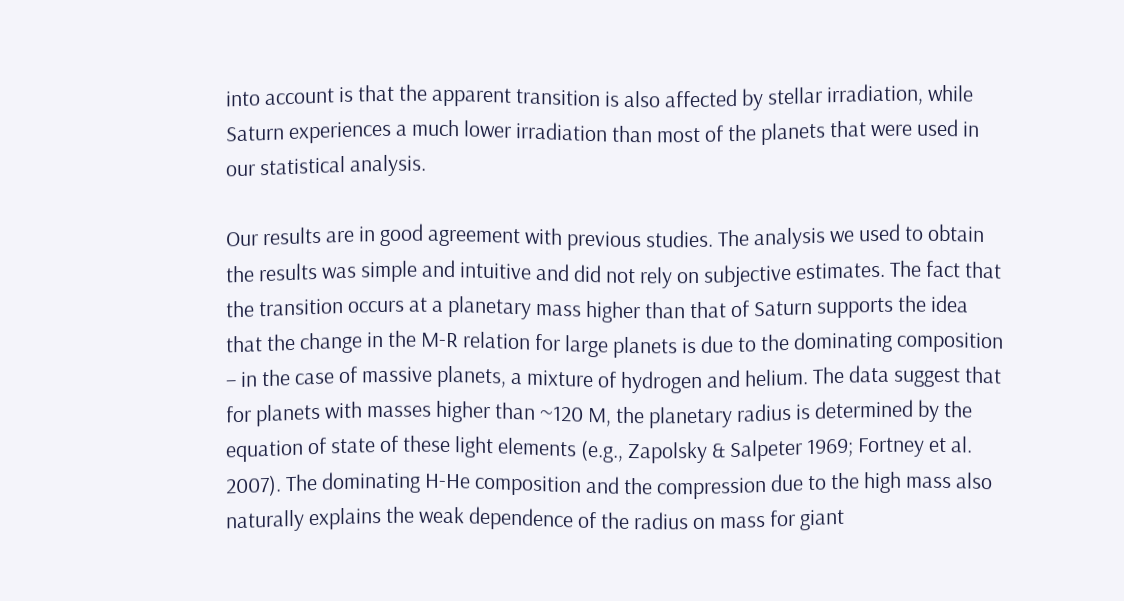into account is that the apparent transition is also affected by stellar irradiation, while Saturn experiences a much lower irradiation than most of the planets that were used in our statistical analysis.

Our results are in good agreement with previous studies. The analysis we used to obtain the results was simple and intuitive and did not rely on subjective estimates. The fact that the transition occurs at a planetary mass higher than that of Saturn supports the idea that the change in the M-R relation for large planets is due to the dominating composition – in the case of massive planets, a mixture of hydrogen and helium. The data suggest that for planets with masses higher than ~120 M, the planetary radius is determined by the equation of state of these light elements (e.g., Zapolsky & Salpeter 1969; Fortney et al. 2007). The dominating H-He composition and the compression due to the high mass also naturally explains the weak dependence of the radius on mass for giant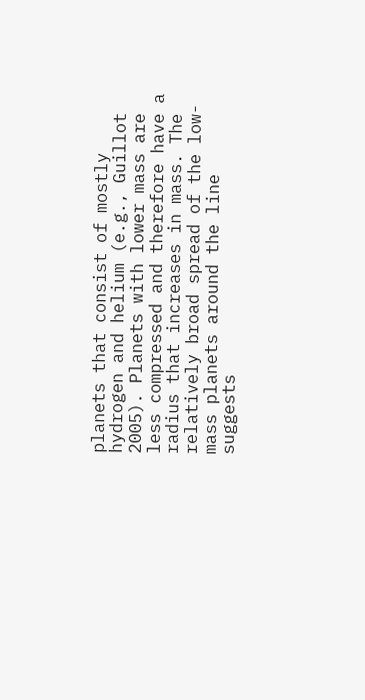planets that consist of mostly hydrogen and helium (e.g., Guillot 2005). Planets with lower mass are less compressed and therefore have a radius that increases in mass. The relatively broad spread of the low-mass planets around the line suggests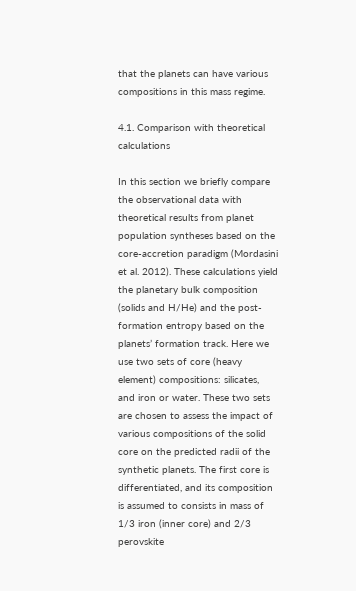that the planets can have various compositions in this mass regime.

4.1. Comparison with theoretical calculations

In this section we briefly compare the observational data with theoretical results from planet population syntheses based on the core-accretion paradigm (Mordasini et al. 2012). These calculations yield the planetary bulk composition (solids and H/He) and the post-formation entropy based on the planets’ formation track. Here we use two sets of core (heavy element) compositions: silicates, and iron or water. These two sets are chosen to assess the impact of various compositions of the solid core on the predicted radii of the synthetic planets. The first core is differentiated, and its composition is assumed to consists in mass of 1/3 iron (inner core) and 2/3 perovskite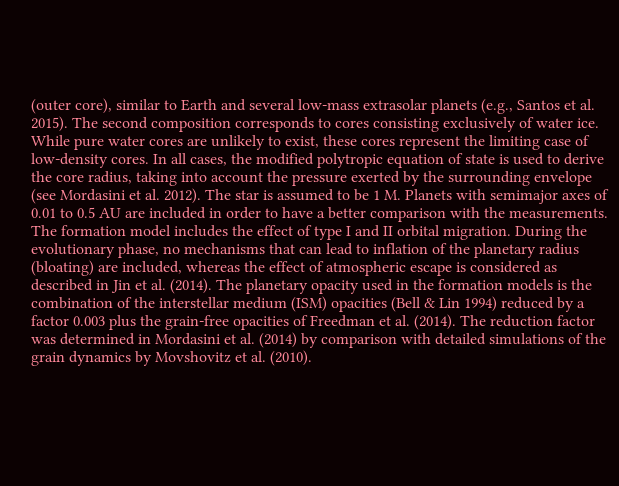(outer core), similar to Earth and several low-mass extrasolar planets (e.g., Santos et al. 2015). The second composition corresponds to cores consisting exclusively of water ice. While pure water cores are unlikely to exist, these cores represent the limiting case of low-density cores. In all cases, the modified polytropic equation of state is used to derive the core radius, taking into account the pressure exerted by the surrounding envelope (see Mordasini et al. 2012). The star is assumed to be 1 M. Planets with semimajor axes of 0.01 to 0.5 AU are included in order to have a better comparison with the measurements. The formation model includes the effect of type I and II orbital migration. During the evolutionary phase, no mechanisms that can lead to inflation of the planetary radius (bloating) are included, whereas the effect of atmospheric escape is considered as described in Jin et al. (2014). The planetary opacity used in the formation models is the combination of the interstellar medium (ISM) opacities (Bell & Lin 1994) reduced by a factor 0.003 plus the grain-free opacities of Freedman et al. (2014). The reduction factor was determined in Mordasini et al. (2014) by comparison with detailed simulations of the grain dynamics by Movshovitz et al. (2010).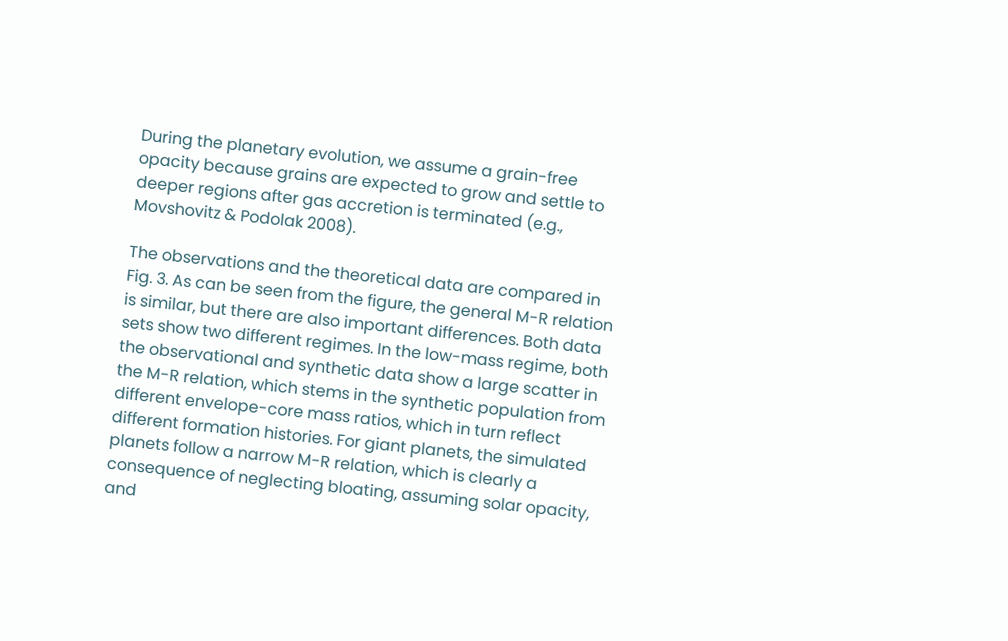During the planetary evolution, we assume a grain-free opacity because grains are expected to grow and settle to deeper regions after gas accretion is terminated (e.g., Movshovitz & Podolak 2008).

The observations and the theoretical data are compared in Fig. 3. As can be seen from the figure, the general M-R relation is similar, but there are also important differences. Both data sets show two different regimes. In the low-mass regime, both the observational and synthetic data show a large scatter in the M-R relation, which stems in the synthetic population from different envelope-core mass ratios, which in turn reflect different formation histories. For giant planets, the simulated planets follow a narrow M-R relation, which is clearly a consequence of neglecting bloating, assuming solar opacity, and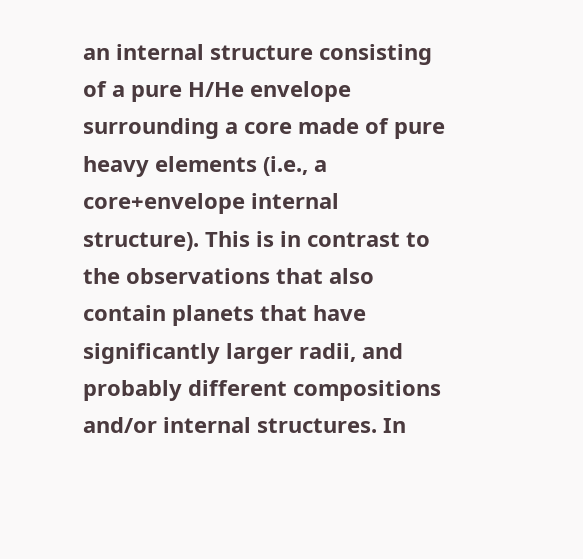an internal structure consisting of a pure H/He envelope surrounding a core made of pure heavy elements (i.e., a core+envelope internal structure). This is in contrast to the observations that also contain planets that have significantly larger radii, and probably different compositions and/or internal structures. In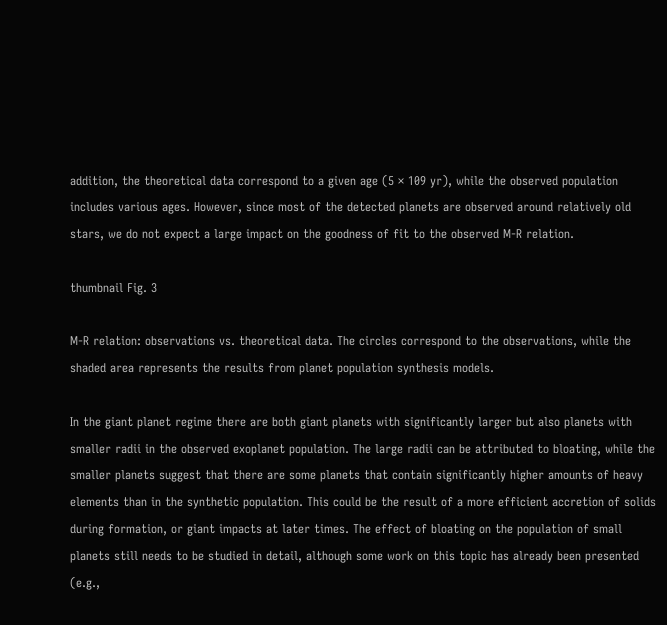addition, the theoretical data correspond to a given age (5 × 109 yr), while the observed population includes various ages. However, since most of the detected planets are observed around relatively old stars, we do not expect a large impact on the goodness of fit to the observed M-R relation.

thumbnail Fig. 3

M-R relation: observations vs. theoretical data. The circles correspond to the observations, while the shaded area represents the results from planet population synthesis models.

In the giant planet regime there are both giant planets with significantly larger but also planets with smaller radii in the observed exoplanet population. The large radii can be attributed to bloating, while the smaller planets suggest that there are some planets that contain significantly higher amounts of heavy elements than in the synthetic population. This could be the result of a more efficient accretion of solids during formation, or giant impacts at later times. The effect of bloating on the population of small planets still needs to be studied in detail, although some work on this topic has already been presented (e.g.,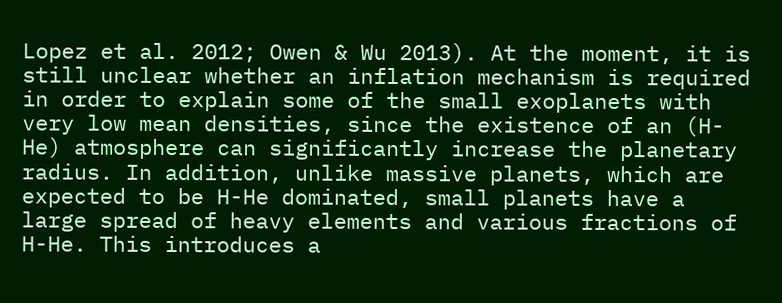Lopez et al. 2012; Owen & Wu 2013). At the moment, it is still unclear whether an inflation mechanism is required in order to explain some of the small exoplanets with very low mean densities, since the existence of an (H-He) atmosphere can significantly increase the planetary radius. In addition, unlike massive planets, which are expected to be H-He dominated, small planets have a large spread of heavy elements and various fractions of H-He. This introduces a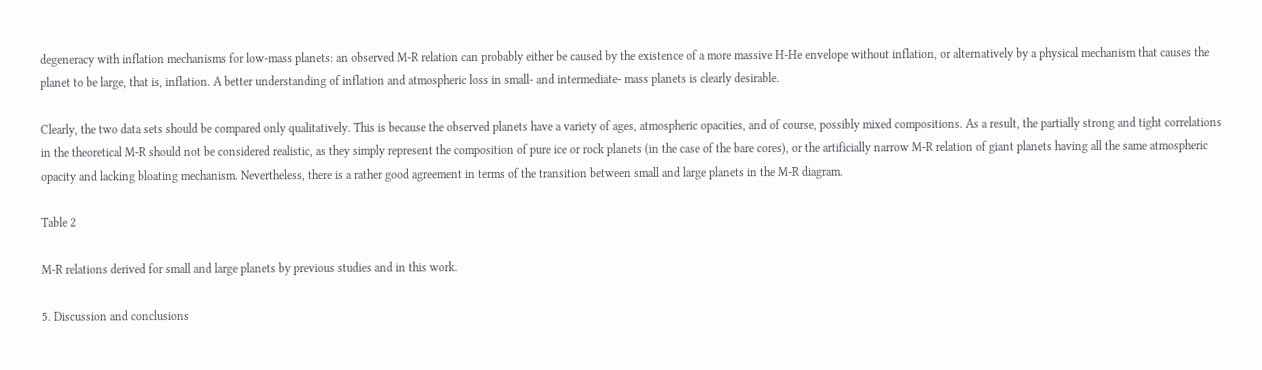degeneracy with inflation mechanisms for low-mass planets: an observed M-R relation can probably either be caused by the existence of a more massive H-He envelope without inflation, or alternatively by a physical mechanism that causes the planet to be large, that is, inflation. A better understanding of inflation and atmospheric loss in small- and intermediate- mass planets is clearly desirable.

Clearly, the two data sets should be compared only qualitatively. This is because the observed planets have a variety of ages, atmospheric opacities, and of course, possibly mixed compositions. As a result, the partially strong and tight correlations in the theoretical M-R should not be considered realistic, as they simply represent the composition of pure ice or rock planets (in the case of the bare cores), or the artificially narrow M-R relation of giant planets having all the same atmospheric opacity and lacking bloating mechanism. Nevertheless, there is a rather good agreement in terms of the transition between small and large planets in the M-R diagram.

Table 2

M-R relations derived for small and large planets by previous studies and in this work.

5. Discussion and conclusions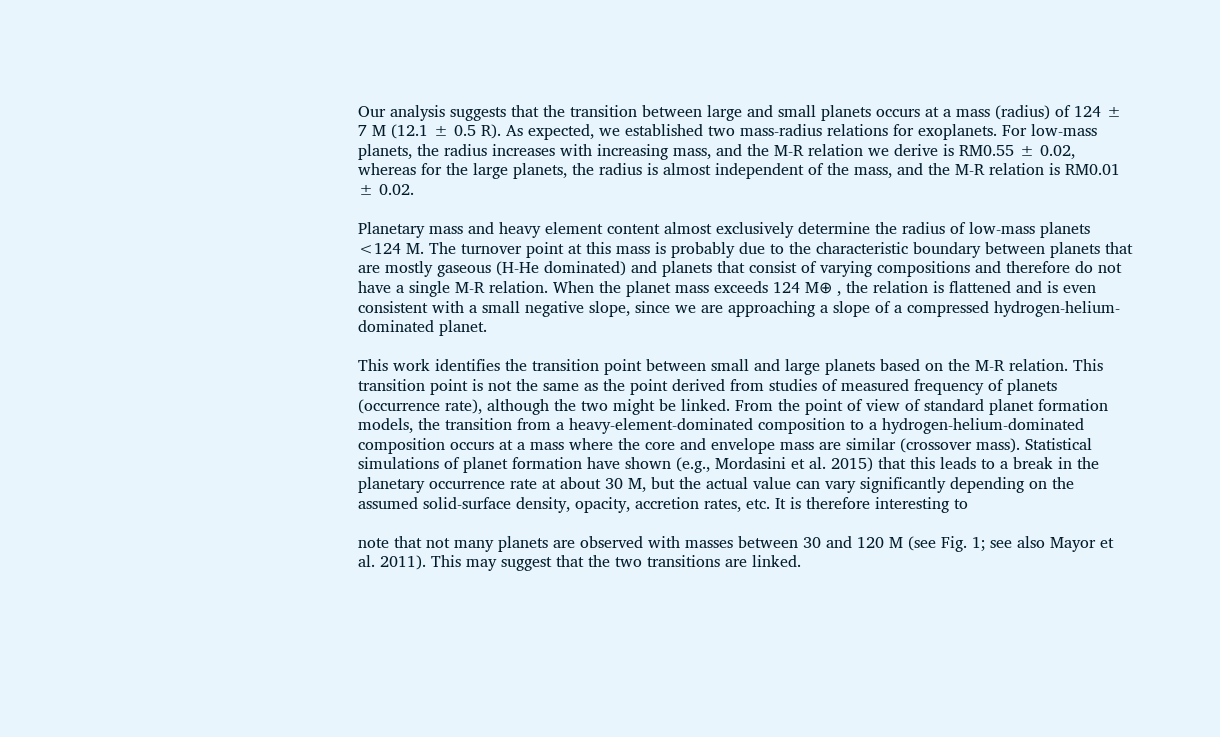Our analysis suggests that the transition between large and small planets occurs at a mass (radius) of 124 ± 7 M (12.1 ± 0.5 R). As expected, we established two mass-radius relations for exoplanets. For low-mass planets, the radius increases with increasing mass, and the M-R relation we derive is RM0.55 ± 0.02, whereas for the large planets, the radius is almost independent of the mass, and the M-R relation is RM0.01 ± 0.02.

Planetary mass and heavy element content almost exclusively determine the radius of low-mass planets <124 M. The turnover point at this mass is probably due to the characteristic boundary between planets that are mostly gaseous (H-He dominated) and planets that consist of varying compositions and therefore do not have a single M-R relation. When the planet mass exceeds 124 M⊕ , the relation is flattened and is even consistent with a small negative slope, since we are approaching a slope of a compressed hydrogen-helium-dominated planet.

This work identifies the transition point between small and large planets based on the M-R relation. This transition point is not the same as the point derived from studies of measured frequency of planets (occurrence rate), although the two might be linked. From the point of view of standard planet formation models, the transition from a heavy-element-dominated composition to a hydrogen-helium-dominated composition occurs at a mass where the core and envelope mass are similar (crossover mass). Statistical simulations of planet formation have shown (e.g., Mordasini et al. 2015) that this leads to a break in the planetary occurrence rate at about 30 M, but the actual value can vary significantly depending on the assumed solid-surface density, opacity, accretion rates, etc. It is therefore interesting to

note that not many planets are observed with masses between 30 and 120 M (see Fig. 1; see also Mayor et al. 2011). This may suggest that the two transitions are linked.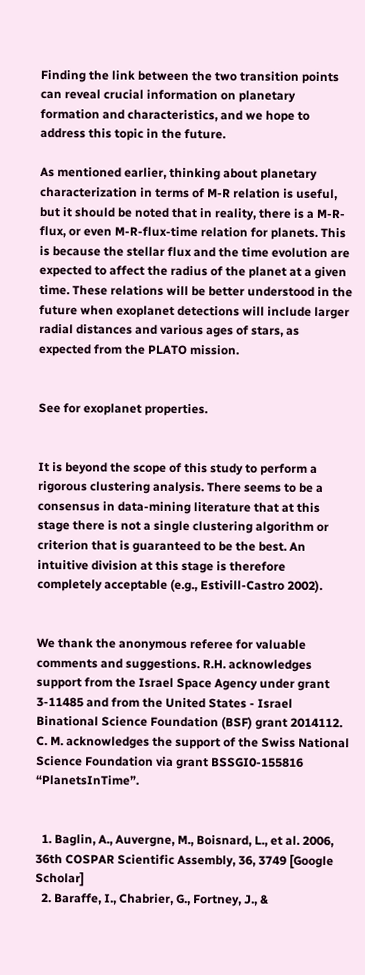Finding the link between the two transition points can reveal crucial information on planetary formation and characteristics, and we hope to address this topic in the future.

As mentioned earlier, thinking about planetary characterization in terms of M-R relation is useful, but it should be noted that in reality, there is a M-R-flux, or even M-R-flux-time relation for planets. This is because the stellar flux and the time evolution are expected to affect the radius of the planet at a given time. These relations will be better understood in the future when exoplanet detections will include larger radial distances and various ages of stars, as expected from the PLATO mission.


See for exoplanet properties.


It is beyond the scope of this study to perform a rigorous clustering analysis. There seems to be a consensus in data-mining literature that at this stage there is not a single clustering algorithm or criterion that is guaranteed to be the best. An intuitive division at this stage is therefore completely acceptable (e.g., Estivill-Castro 2002).


We thank the anonymous referee for valuable comments and suggestions. R.H. acknowledges support from the Israel Space Agency under grant 3-11485 and from the United States - Israel Binational Science Foundation (BSF) grant 2014112. C. M. acknowledges the support of the Swiss National Science Foundation via grant BSSGI0-155816 “PlanetsInTime”.


  1. Baglin, A., Auvergne, M., Boisnard, L., et al. 2006, 36th COSPAR Scientific Assembly, 36, 3749 [Google Scholar]
  2. Baraffe, I., Chabrier, G., Fortney, J., &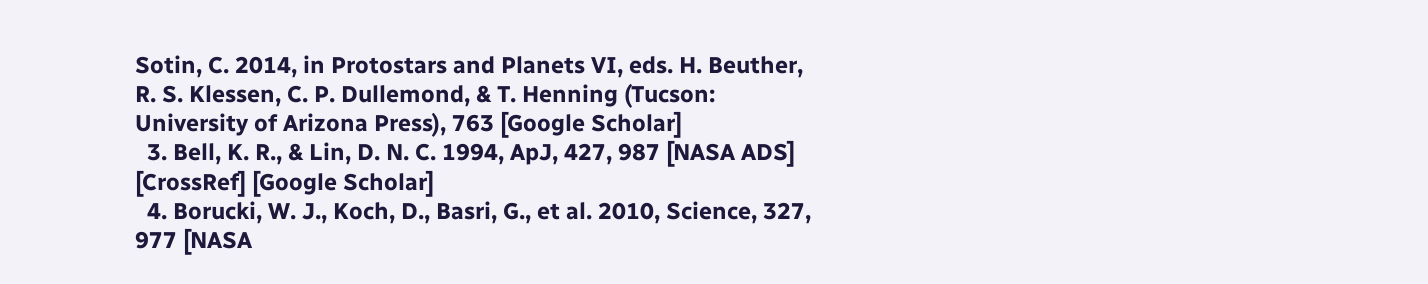Sotin, C. 2014, in Protostars and Planets VI, eds. H. Beuther, R. S. Klessen, C. P. Dullemond, & T. Henning (Tucson: University of Arizona Press), 763 [Google Scholar]
  3. Bell, K. R., & Lin, D. N. C. 1994, ApJ, 427, 987 [NASA ADS] [CrossRef] [Google Scholar]
  4. Borucki, W. J., Koch, D., Basri, G., et al. 2010, Science, 327, 977 [NASA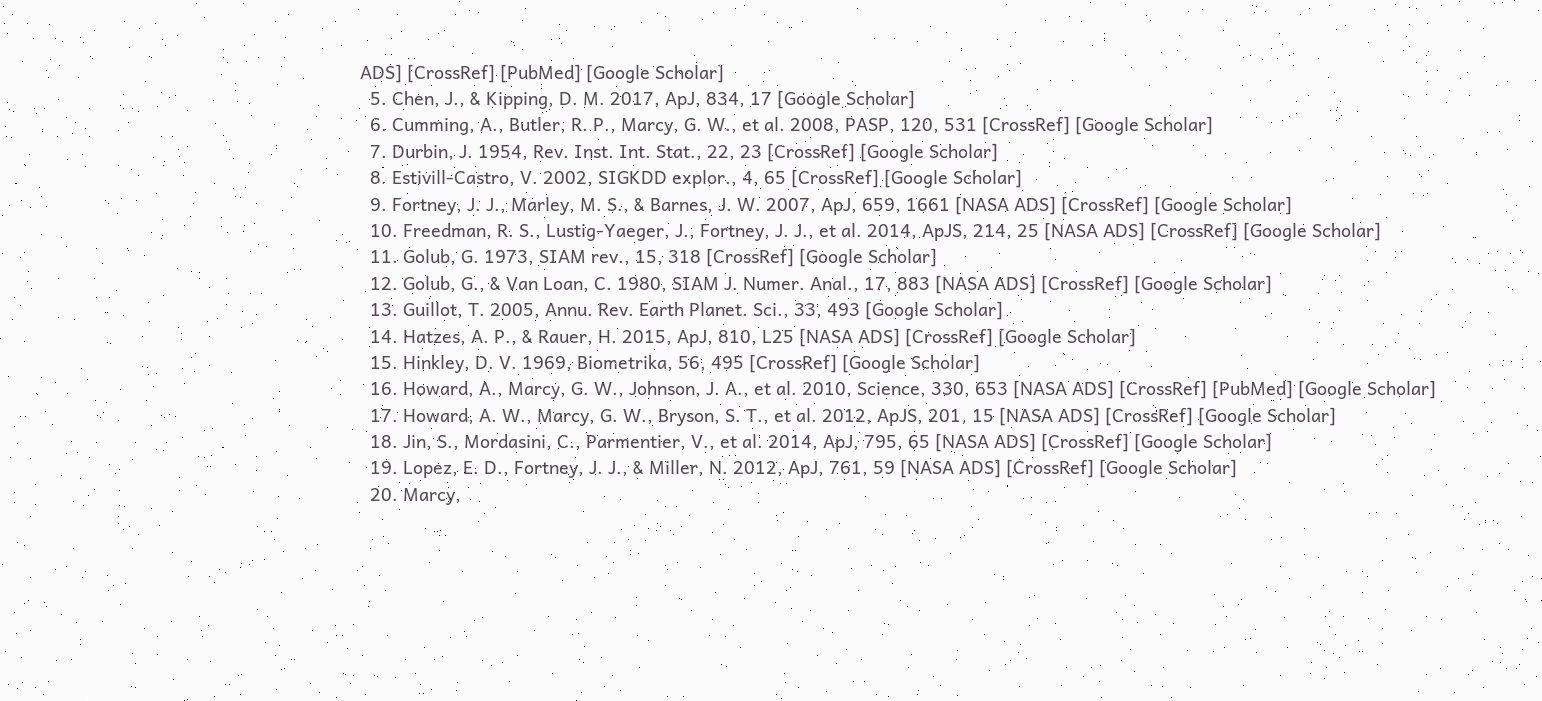ADS] [CrossRef] [PubMed] [Google Scholar]
  5. Chen, J., & Kipping, D. M. 2017, ApJ, 834, 17 [Google Scholar]
  6. Cumming, A., Butler, R. P., Marcy, G. W., et al. 2008, PASP, 120, 531 [CrossRef] [Google Scholar]
  7. Durbin, J. 1954, Rev. Inst. Int. Stat., 22, 23 [CrossRef] [Google Scholar]
  8. Estivill-Castro, V. 2002, SIGKDD explor., 4, 65 [CrossRef] [Google Scholar]
  9. Fortney, J. J., Marley, M. S., & Barnes, J. W. 2007, ApJ, 659, 1661 [NASA ADS] [CrossRef] [Google Scholar]
  10. Freedman, R. S., Lustig-Yaeger, J., Fortney, J. J., et al. 2014, ApJS, 214, 25 [NASA ADS] [CrossRef] [Google Scholar]
  11. Golub, G. 1973, SIAM rev., 15, 318 [CrossRef] [Google Scholar]
  12. Golub, G., & Van Loan, C. 1980, SIAM J. Numer. Anal., 17, 883 [NASA ADS] [CrossRef] [Google Scholar]
  13. Guillot, T. 2005, Annu. Rev. Earth Planet. Sci., 33, 493 [Google Scholar]
  14. Hatzes, A. P., & Rauer, H. 2015, ApJ, 810, L25 [NASA ADS] [CrossRef] [Google Scholar]
  15. Hinkley, D. V. 1969, Biometrika, 56, 495 [CrossRef] [Google Scholar]
  16. Howard, A., Marcy, G. W., Johnson, J. A., et al. 2010, Science, 330, 653 [NASA ADS] [CrossRef] [PubMed] [Google Scholar]
  17. Howard, A. W., Marcy, G. W., Bryson, S. T., et al. 2012, ApJS, 201, 15 [NASA ADS] [CrossRef] [Google Scholar]
  18. Jin, S., Mordasini, C., Parmentier, V., et al. 2014, ApJ, 795, 65 [NASA ADS] [CrossRef] [Google Scholar]
  19. Lopez, E. D., Fortney, J. J., & Miller, N. 2012, ApJ, 761, 59 [NASA ADS] [CrossRef] [Google Scholar]
  20. Marcy,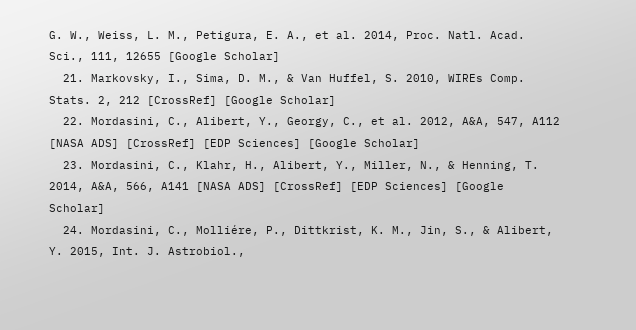G. W., Weiss, L. M., Petigura, E. A., et al. 2014, Proc. Natl. Acad. Sci., 111, 12655 [Google Scholar]
  21. Markovsky, I., Sima, D. M., & Van Huffel, S. 2010, WIREs Comp. Stats. 2, 212 [CrossRef] [Google Scholar]
  22. Mordasini, C., Alibert, Y., Georgy, C., et al. 2012, A&A, 547, A112 [NASA ADS] [CrossRef] [EDP Sciences] [Google Scholar]
  23. Mordasini, C., Klahr, H., Alibert, Y., Miller, N., & Henning, T. 2014, A&A, 566, A141 [NASA ADS] [CrossRef] [EDP Sciences] [Google Scholar]
  24. Mordasini, C., Molliére, P., Dittkrist, K. M., Jin, S., & Alibert, Y. 2015, Int. J. Astrobiol.,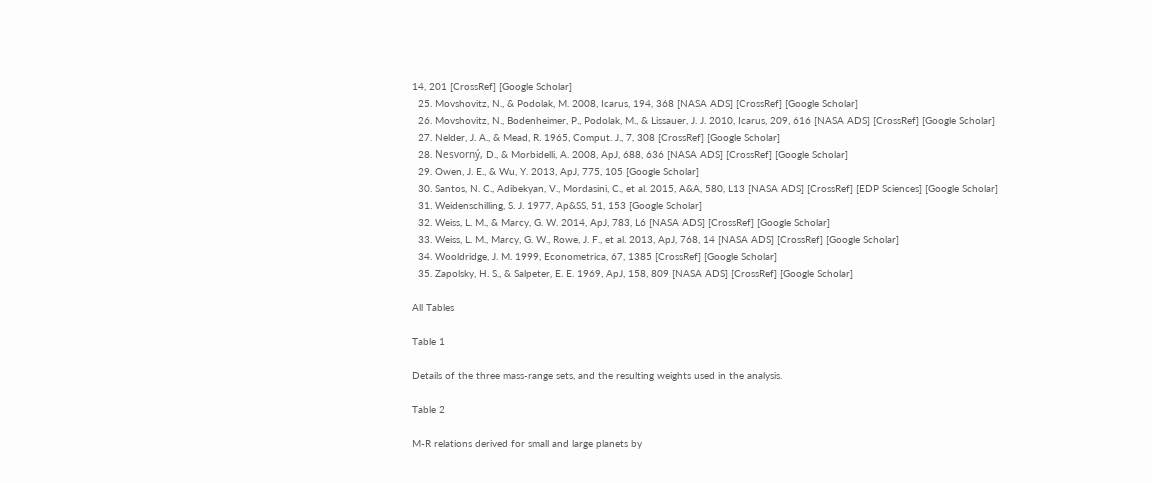14, 201 [CrossRef] [Google Scholar]
  25. Movshovitz, N., & Podolak, M. 2008, Icarus, 194, 368 [NASA ADS] [CrossRef] [Google Scholar]
  26. Movshovitz, N., Bodenheimer, P., Podolak, M., & Lissauer, J. J. 2010, Icarus, 209, 616 [NASA ADS] [CrossRef] [Google Scholar]
  27. Nelder, J. A., & Mead, R. 1965, Comput. J., 7, 308 [CrossRef] [Google Scholar]
  28. Nesvorný, D., & Morbidelli, A. 2008, ApJ, 688, 636 [NASA ADS] [CrossRef] [Google Scholar]
  29. Owen, J. E., & Wu, Y. 2013, ApJ, 775, 105 [Google Scholar]
  30. Santos, N. C., Adibekyan, V., Mordasini, C., et al. 2015, A&A, 580, L13 [NASA ADS] [CrossRef] [EDP Sciences] [Google Scholar]
  31. Weidenschilling, S. J. 1977, Ap&SS, 51, 153 [Google Scholar]
  32. Weiss, L. M., & Marcy, G. W. 2014, ApJ, 783, L6 [NASA ADS] [CrossRef] [Google Scholar]
  33. Weiss, L. M., Marcy, G. W., Rowe, J. F., et al. 2013, ApJ, 768, 14 [NASA ADS] [CrossRef] [Google Scholar]
  34. Wooldridge, J. M. 1999, Econometrica, 67, 1385 [CrossRef] [Google Scholar]
  35. Zapolsky, H. S., & Salpeter, E. E. 1969, ApJ, 158, 809 [NASA ADS] [CrossRef] [Google Scholar]

All Tables

Table 1

Details of the three mass-range sets, and the resulting weights used in the analysis.

Table 2

M-R relations derived for small and large planets by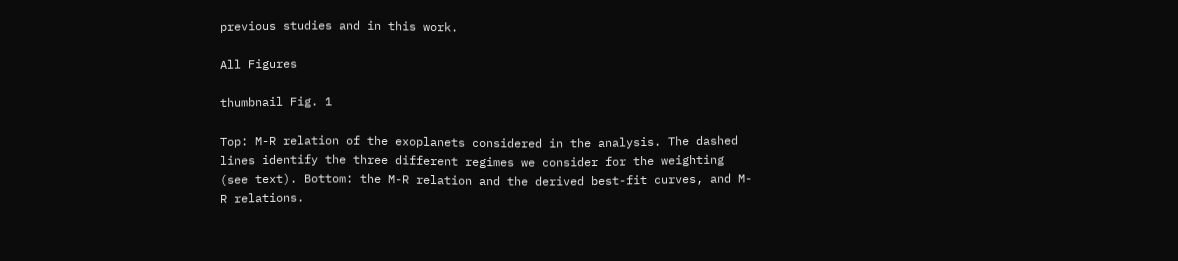previous studies and in this work.

All Figures

thumbnail Fig. 1

Top: M-R relation of the exoplanets considered in the analysis. The dashed lines identify the three different regimes we consider for the weighting (see text). Bottom: the M-R relation and the derived best-fit curves, and M-R relations.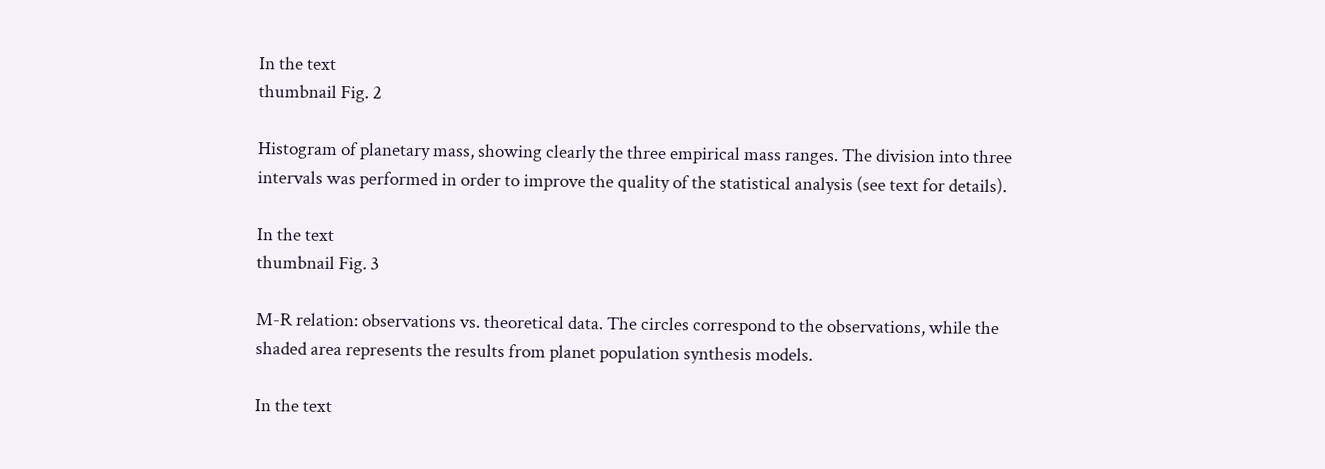In the text
thumbnail Fig. 2

Histogram of planetary mass, showing clearly the three empirical mass ranges. The division into three intervals was performed in order to improve the quality of the statistical analysis (see text for details).

In the text
thumbnail Fig. 3

M-R relation: observations vs. theoretical data. The circles correspond to the observations, while the shaded area represents the results from planet population synthesis models.

In the text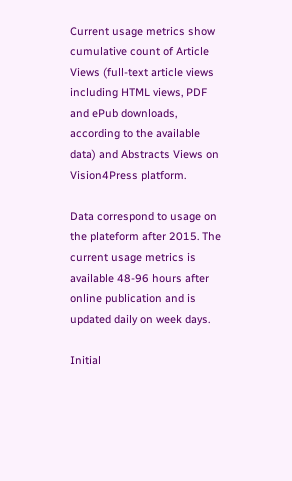Current usage metrics show cumulative count of Article Views (full-text article views including HTML views, PDF and ePub downloads, according to the available data) and Abstracts Views on Vision4Press platform.

Data correspond to usage on the plateform after 2015. The current usage metrics is available 48-96 hours after online publication and is updated daily on week days.

Initial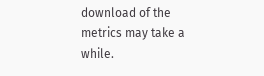download of the metrics may take a while.